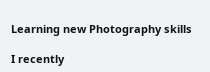Learning new Photography skills

I recently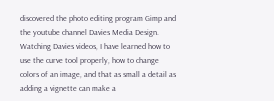discovered the photo editing program Gimp and the youtube channel Davies Media Design. Watching Davies videos, I have learned how to use the curve tool properly, how to change colors of an image, and that as small a detail as adding a vignette can make a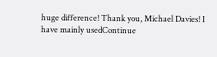huge difference! Thank you, Michael Davies! I have mainly usedContinue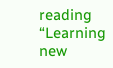reading “Learning new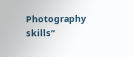Photography skills”